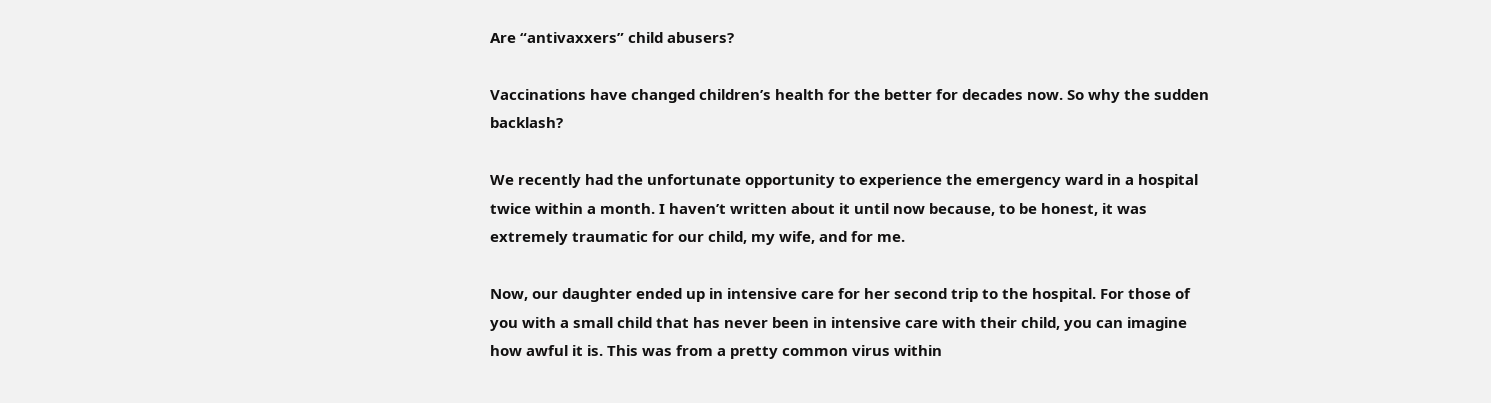Are “antivaxxers” child abusers?

Vaccinations have changed children’s health for the better for decades now. So why the sudden backlash?

We recently had the unfortunate opportunity to experience the emergency ward in a hospital twice within a month. I haven’t written about it until now because, to be honest, it was extremely traumatic for our child, my wife, and for me.

Now, our daughter ended up in intensive care for her second trip to the hospital. For those of you with a small child that has never been in intensive care with their child, you can imagine how awful it is. This was from a pretty common virus within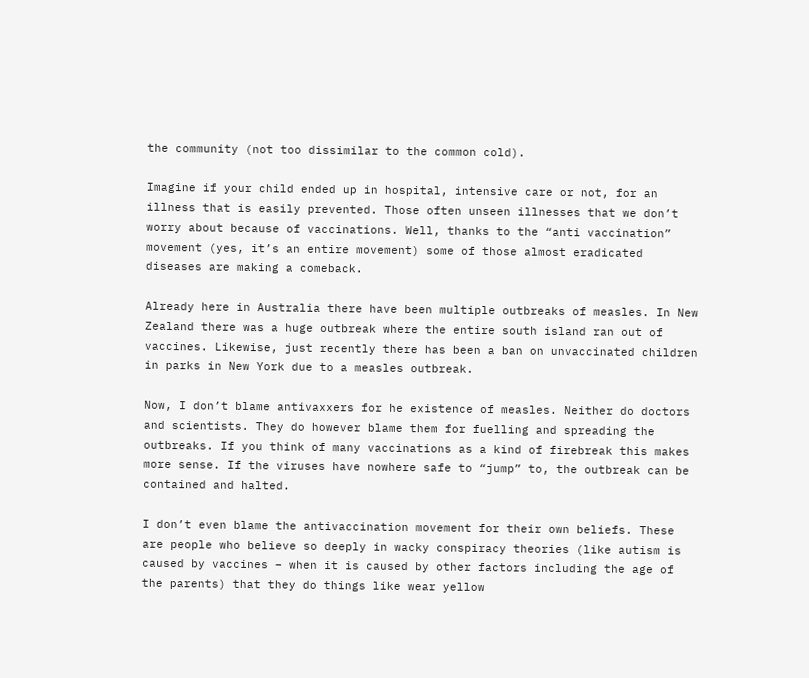the community (not too dissimilar to the common cold).

Imagine if your child ended up in hospital, intensive care or not, for an illness that is easily prevented. Those often unseen illnesses that we don’t worry about because of vaccinations. Well, thanks to the “anti vaccination” movement (yes, it’s an entire movement) some of those almost eradicated diseases are making a comeback.

Already here in Australia there have been multiple outbreaks of measles. In New Zealand there was a huge outbreak where the entire south island ran out of vaccines. Likewise, just recently there has been a ban on unvaccinated children in parks in New York due to a measles outbreak.

Now, I don’t blame antivaxxers for he existence of measles. Neither do doctors and scientists. They do however blame them for fuelling and spreading the outbreaks. If you think of many vaccinations as a kind of firebreak this makes more sense. If the viruses have nowhere safe to “jump” to, the outbreak can be contained and halted.

I don’t even blame the antivaccination movement for their own beliefs. These are people who believe so deeply in wacky conspiracy theories (like autism is caused by vaccines – when it is caused by other factors including the age of the parents) that they do things like wear yellow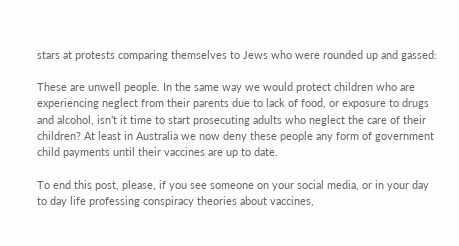stars at protests comparing themselves to Jews who were rounded up and gassed:

These are unwell people. In the same way we would protect children who are experiencing neglect from their parents due to lack of food, or exposure to drugs and alcohol, isn’t it time to start prosecuting adults who neglect the care of their children? At least in Australia we now deny these people any form of government child payments until their vaccines are up to date.

To end this post, please, if you see someone on your social media, or in your day to day life professing conspiracy theories about vaccines,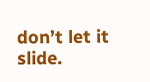don’t let it slide.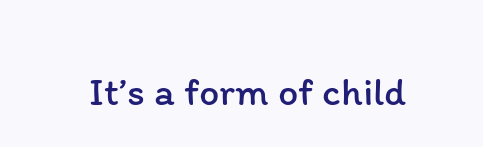It’s a form of child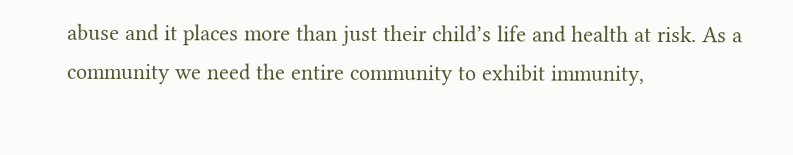abuse and it places more than just their child’s life and health at risk. As a community we need the entire community to exhibit immunity,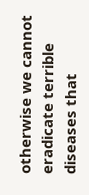otherwise we cannot eradicate terrible diseases that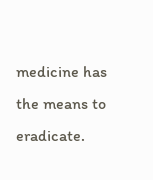medicine has the means to eradicate.